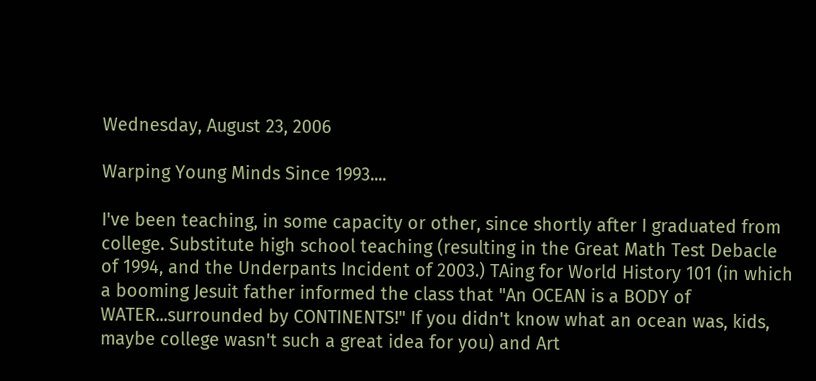Wednesday, August 23, 2006

Warping Young Minds Since 1993....

I've been teaching, in some capacity or other, since shortly after I graduated from college. Substitute high school teaching (resulting in the Great Math Test Debacle of 1994, and the Underpants Incident of 2003.) TAing for World History 101 (in which a booming Jesuit father informed the class that "An OCEAN is a BODY of WATER...surrounded by CONTINENTS!" If you didn't know what an ocean was, kids, maybe college wasn't such a great idea for you) and Art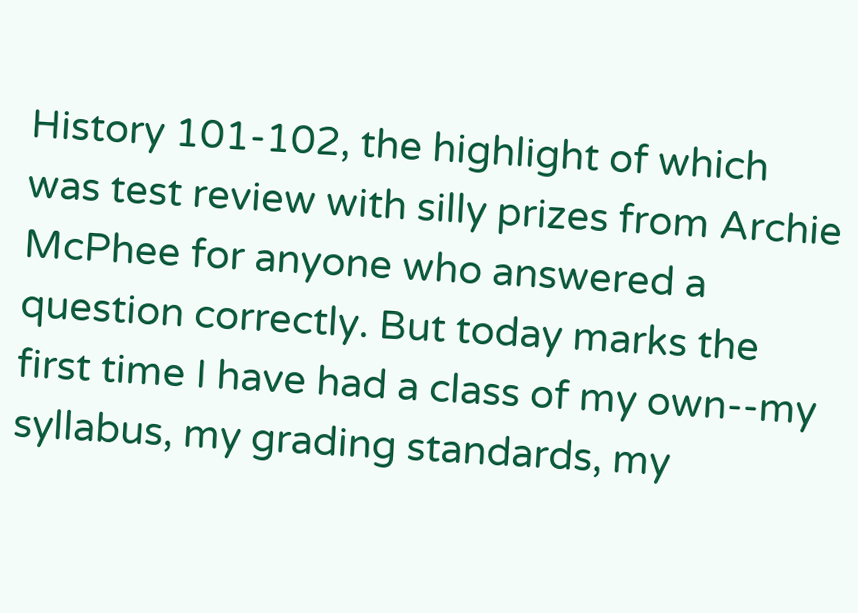History 101-102, the highlight of which was test review with silly prizes from Archie McPhee for anyone who answered a question correctly. But today marks the first time I have had a class of my own--my syllabus, my grading standards, my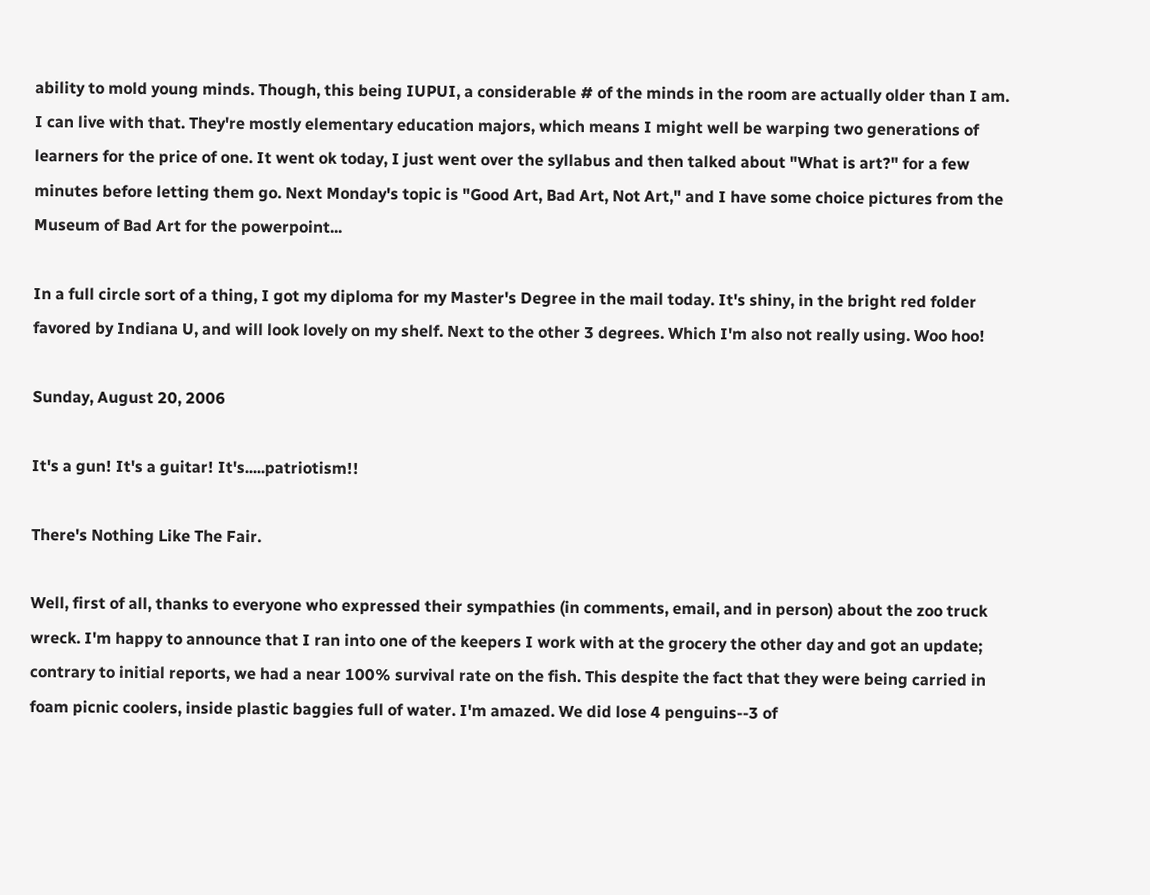ability to mold young minds. Though, this being IUPUI, a considerable # of the minds in the room are actually older than I am. I can live with that. They're mostly elementary education majors, which means I might well be warping two generations of learners for the price of one. It went ok today, I just went over the syllabus and then talked about "What is art?" for a few minutes before letting them go. Next Monday's topic is "Good Art, Bad Art, Not Art," and I have some choice pictures from the Museum of Bad Art for the powerpoint...

In a full circle sort of a thing, I got my diploma for my Master's Degree in the mail today. It's shiny, in the bright red folder favored by Indiana U, and will look lovely on my shelf. Next to the other 3 degrees. Which I'm also not really using. Woo hoo!

Sunday, August 20, 2006

It's a gun! It's a guitar! It's.....patriotism!!

There's Nothing Like The Fair.

Well, first of all, thanks to everyone who expressed their sympathies (in comments, email, and in person) about the zoo truck wreck. I'm happy to announce that I ran into one of the keepers I work with at the grocery the other day and got an update; contrary to initial reports, we had a near 100% survival rate on the fish. This despite the fact that they were being carried in foam picnic coolers, inside plastic baggies full of water. I'm amazed. We did lose 4 penguins--3 of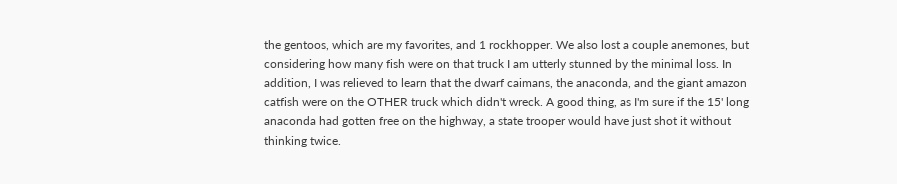the gentoos, which are my favorites, and 1 rockhopper. We also lost a couple anemones, but considering how many fish were on that truck I am utterly stunned by the minimal loss. In addition, I was relieved to learn that the dwarf caimans, the anaconda, and the giant amazon catfish were on the OTHER truck which didn't wreck. A good thing, as I'm sure if the 15' long anaconda had gotten free on the highway, a state trooper would have just shot it without thinking twice.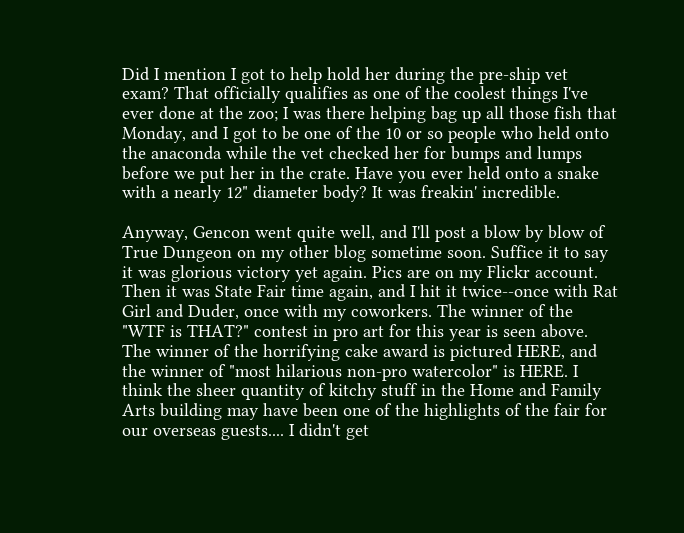Did I mention I got to help hold her during the pre-ship vet exam? That officially qualifies as one of the coolest things I've ever done at the zoo; I was there helping bag up all those fish that Monday, and I got to be one of the 10 or so people who held onto the anaconda while the vet checked her for bumps and lumps before we put her in the crate. Have you ever held onto a snake with a nearly 12" diameter body? It was freakin' incredible.

Anyway, Gencon went quite well, and I'll post a blow by blow of True Dungeon on my other blog sometime soon. Suffice it to say it was glorious victory yet again. Pics are on my Flickr account. Then it was State Fair time again, and I hit it twice--once with Rat Girl and Duder, once with my coworkers. The winner of the "WTF is THAT?" contest in pro art for this year is seen above. The winner of the horrifying cake award is pictured HERE, and the winner of "most hilarious non-pro watercolor" is HERE. I think the sheer quantity of kitchy stuff in the Home and Family Arts building may have been one of the highlights of the fair for our overseas guests.... I didn't get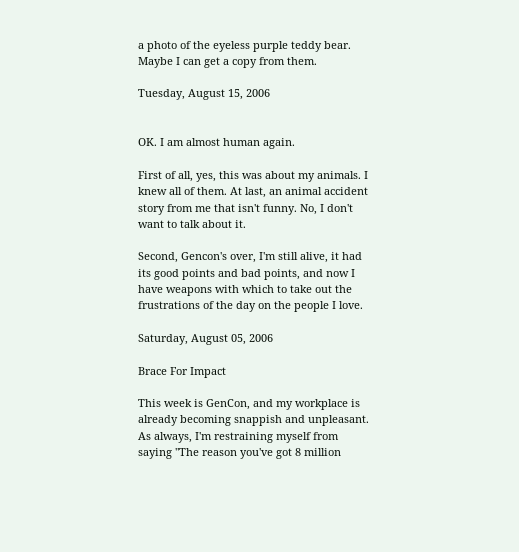a photo of the eyeless purple teddy bear. Maybe I can get a copy from them.

Tuesday, August 15, 2006


OK. I am almost human again.

First of all, yes, this was about my animals. I knew all of them. At last, an animal accident story from me that isn't funny. No, I don't want to talk about it.

Second, Gencon's over, I'm still alive, it had its good points and bad points, and now I have weapons with which to take out the frustrations of the day on the people I love.

Saturday, August 05, 2006

Brace For Impact

This week is GenCon, and my workplace is already becoming snappish and unpleasant. As always, I'm restraining myself from saying "The reason you've got 8 million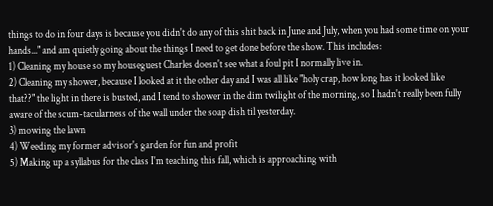things to do in four days is because you didn't do any of this shit back in June and July, when you had some time on your hands..." and am quietly going about the things I need to get done before the show. This includes:
1) Cleaning my house so my houseguest Charles doesn't see what a foul pit I normally live in.
2) Cleaning my shower, because I looked at it the other day and I was all like "holy crap, how long has it looked like that??" the light in there is busted, and I tend to shower in the dim twilight of the morning, so I hadn't really been fully aware of the scum-tacularness of the wall under the soap dish til yesterday.
3) mowing the lawn
4) Weeding my former advisor's garden for fun and profit
5) Making up a syllabus for the class I'm teaching this fall, which is approaching with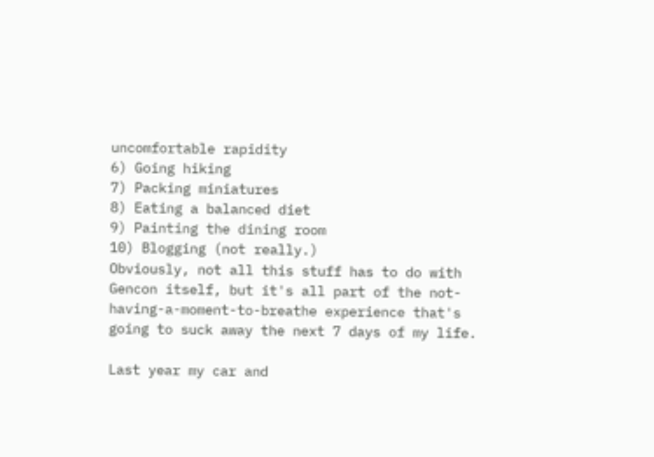uncomfortable rapidity
6) Going hiking
7) Packing miniatures
8) Eating a balanced diet
9) Painting the dining room
10) Blogging (not really.)
Obviously, not all this stuff has to do with Gencon itself, but it's all part of the not-having-a-moment-to-breathe experience that's going to suck away the next 7 days of my life.

Last year my car and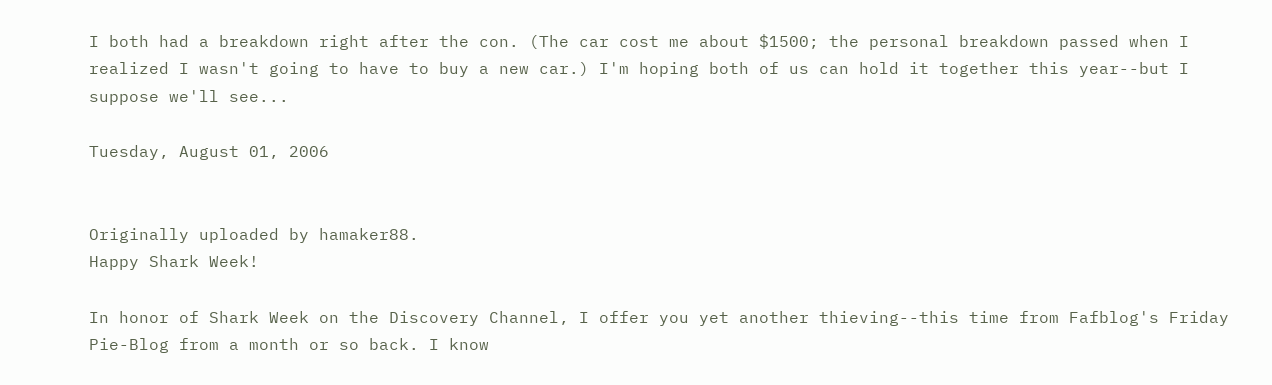I both had a breakdown right after the con. (The car cost me about $1500; the personal breakdown passed when I realized I wasn't going to have to buy a new car.) I'm hoping both of us can hold it together this year--but I suppose we'll see...

Tuesday, August 01, 2006


Originally uploaded by hamaker88.
Happy Shark Week!

In honor of Shark Week on the Discovery Channel, I offer you yet another thieving--this time from Fafblog's Friday Pie-Blog from a month or so back. I know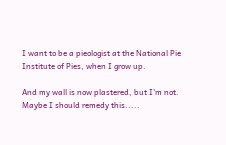I want to be a pieologist at the National Pie Institute of Pies, when I grow up.

And my wall is now plastered, but I'm not. Maybe I should remedy this.....